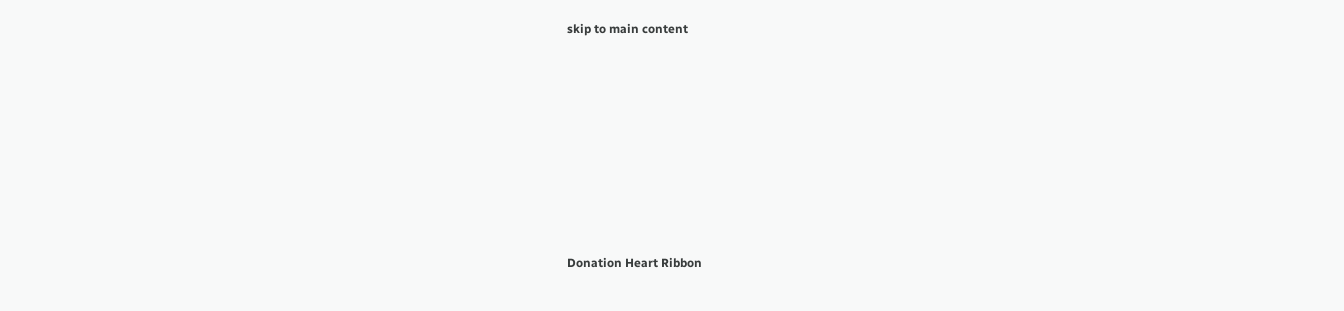skip to main content









Donation Heart Ribbon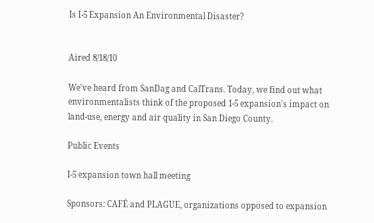Is I-5 Expansion An Environmental Disaster?


Aired 8/18/10

We've heard from SanDag and CalTrans. Today, we find out what environmentalists think of the proposed 1-5 expansion's impact on land-use, energy and air quality in San Diego County.

Public Events

I-5 expansion town hall meeting

Sponsors: CAFÉ and PLAGUE, organizations opposed to expansion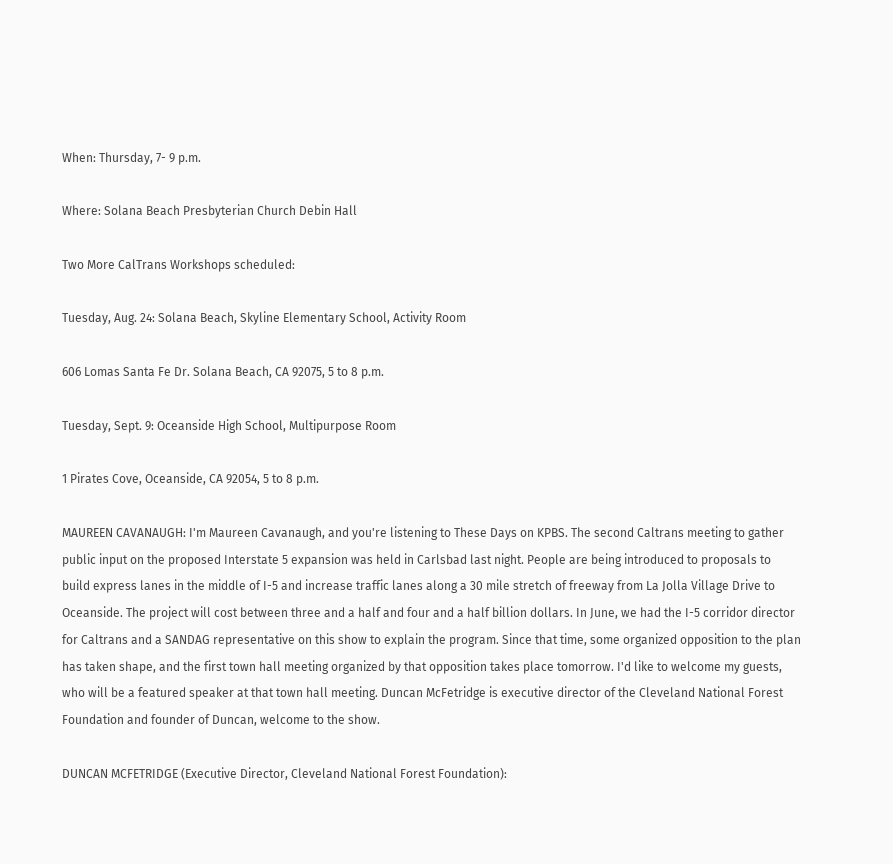When: Thursday, 7- 9 p.m.

Where: Solana Beach Presbyterian Church Debin Hall

Two More CalTrans Workshops scheduled:

Tuesday, Aug. 24: Solana Beach, Skyline Elementary School, Activity Room

606 Lomas Santa Fe Dr. Solana Beach, CA 92075, 5 to 8 p.m.

Tuesday, Sept. 9: Oceanside High School, Multipurpose Room

1 Pirates Cove, Oceanside, CA 92054, 5 to 8 p.m.

MAUREEN CAVANAUGH: I'm Maureen Cavanaugh, and you're listening to These Days on KPBS. The second Caltrans meeting to gather public input on the proposed Interstate 5 expansion was held in Carlsbad last night. People are being introduced to proposals to build express lanes in the middle of I-5 and increase traffic lanes along a 30 mile stretch of freeway from La Jolla Village Drive to Oceanside. The project will cost between three and a half and four and a half billion dollars. In June, we had the I-5 corridor director for Caltrans and a SANDAG representative on this show to explain the program. Since that time, some organized opposition to the plan has taken shape, and the first town hall meeting organized by that opposition takes place tomorrow. I'd like to welcome my guests, who will be a featured speaker at that town hall meeting. Duncan McFetridge is executive director of the Cleveland National Forest Foundation and founder of Duncan, welcome to the show.

DUNCAN MCFETRIDGE (Executive Director, Cleveland National Forest Foundation):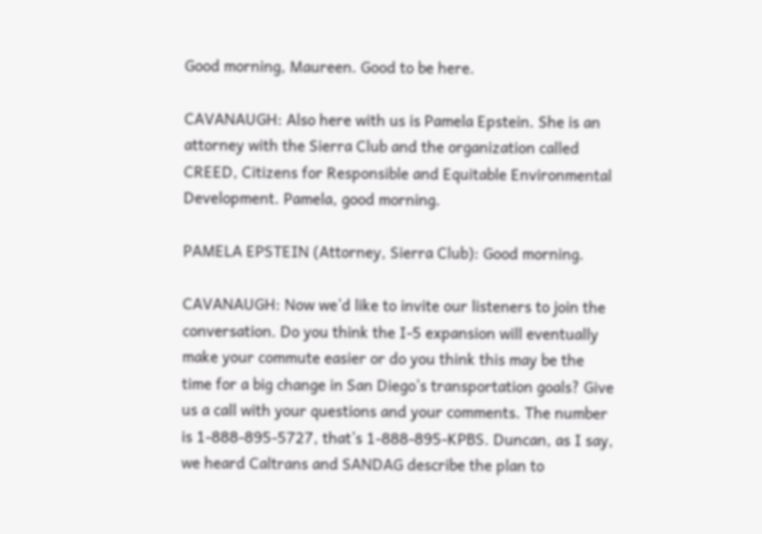Good morning, Maureen. Good to be here.

CAVANAUGH: Also here with us is Pamela Epstein. She is an attorney with the Sierra Club and the organization called CREED, Citizens for Responsible and Equitable Environmental Development. Pamela, good morning.

PAMELA EPSTEIN (Attorney, Sierra Club): Good morning.

CAVANAUGH: Now we’d like to invite our listeners to join the conversation. Do you think the I-5 expansion will eventually make your commute easier or do you think this may be the time for a big change in San Diego’s transportation goals? Give us a call with your questions and your comments. The number is 1-888-895-5727, that’s 1-888-895-KPBS. Duncan, as I say, we heard Caltrans and SANDAG describe the plan to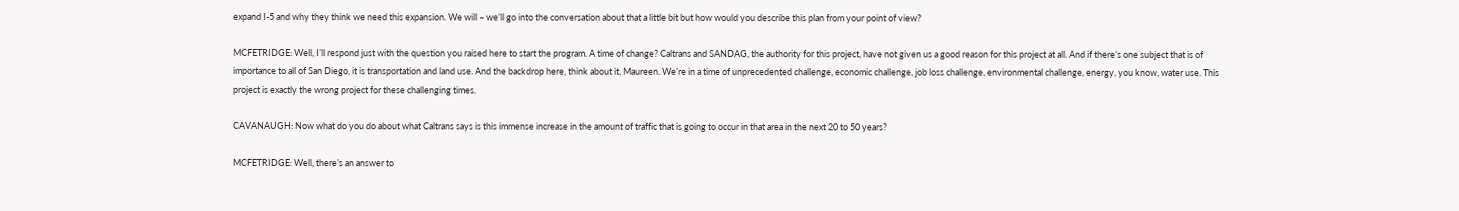expand I-5 and why they think we need this expansion. We will – we’ll go into the conversation about that a little bit but how would you describe this plan from your point of view?

MCFETRIDGE: Well, I’ll respond just with the question you raised here to start the program. A time of change? Caltrans and SANDAG, the authority for this project, have not given us a good reason for this project at all. And if there’s one subject that is of importance to all of San Diego, it is transportation and land use. And the backdrop here, think about it, Maureen. We’re in a time of unprecedented challenge, economic challenge, job loss challenge, environmental challenge, energy, you know, water use. This project is exactly the wrong project for these challenging times.

CAVANAUGH: Now what do you do about what Caltrans says is this immense increase in the amount of traffic that is going to occur in that area in the next 20 to 50 years?

MCFETRIDGE: Well, there’s an answer to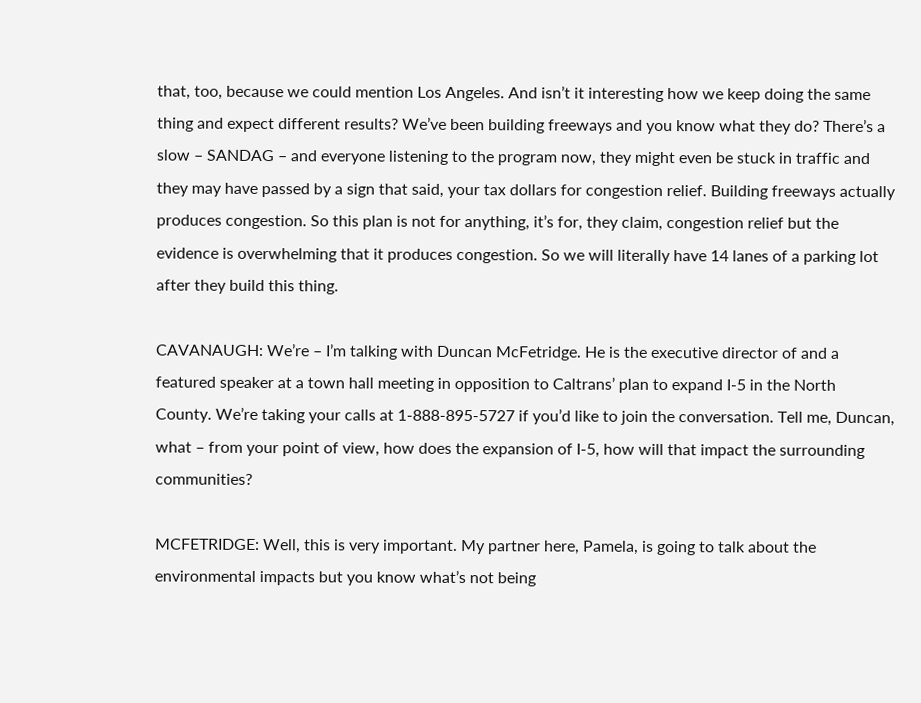that, too, because we could mention Los Angeles. And isn’t it interesting how we keep doing the same thing and expect different results? We’ve been building freeways and you know what they do? There’s a slow – SANDAG – and everyone listening to the program now, they might even be stuck in traffic and they may have passed by a sign that said, your tax dollars for congestion relief. Building freeways actually produces congestion. So this plan is not for anything, it’s for, they claim, congestion relief but the evidence is overwhelming that it produces congestion. So we will literally have 14 lanes of a parking lot after they build this thing.

CAVANAUGH: We’re – I’m talking with Duncan McFetridge. He is the executive director of and a featured speaker at a town hall meeting in opposition to Caltrans’ plan to expand I-5 in the North County. We’re taking your calls at 1-888-895-5727 if you’d like to join the conversation. Tell me, Duncan, what – from your point of view, how does the expansion of I-5, how will that impact the surrounding communities?

MCFETRIDGE: Well, this is very important. My partner here, Pamela, is going to talk about the environmental impacts but you know what’s not being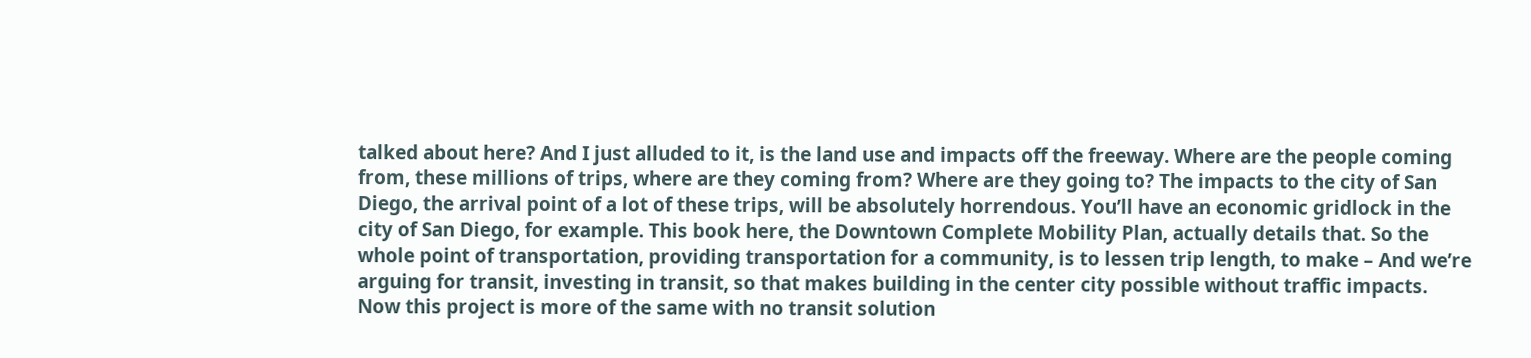talked about here? And I just alluded to it, is the land use and impacts off the freeway. Where are the people coming from, these millions of trips, where are they coming from? Where are they going to? The impacts to the city of San Diego, the arrival point of a lot of these trips, will be absolutely horrendous. You’ll have an economic gridlock in the city of San Diego, for example. This book here, the Downtown Complete Mobility Plan, actually details that. So the whole point of transportation, providing transportation for a community, is to lessen trip length, to make – And we’re arguing for transit, investing in transit, so that makes building in the center city possible without traffic impacts. Now this project is more of the same with no transit solution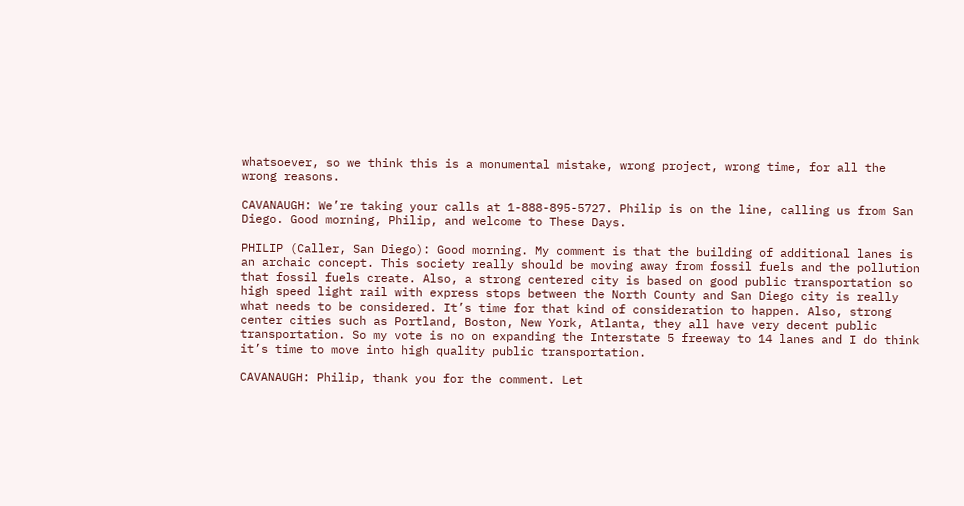whatsoever, so we think this is a monumental mistake, wrong project, wrong time, for all the wrong reasons.

CAVANAUGH: We’re taking your calls at 1-888-895-5727. Philip is on the line, calling us from San Diego. Good morning, Philip, and welcome to These Days.

PHILIP (Caller, San Diego): Good morning. My comment is that the building of additional lanes is an archaic concept. This society really should be moving away from fossil fuels and the pollution that fossil fuels create. Also, a strong centered city is based on good public transportation so high speed light rail with express stops between the North County and San Diego city is really what needs to be considered. It’s time for that kind of consideration to happen. Also, strong center cities such as Portland, Boston, New York, Atlanta, they all have very decent public transportation. So my vote is no on expanding the Interstate 5 freeway to 14 lanes and I do think it’s time to move into high quality public transportation.

CAVANAUGH: Philip, thank you for the comment. Let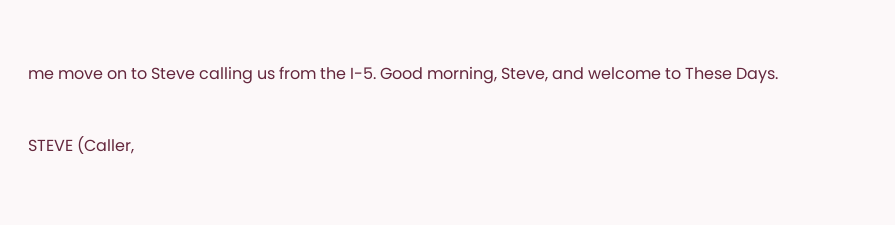me move on to Steve calling us from the I-5. Good morning, Steve, and welcome to These Days.

STEVE (Caller,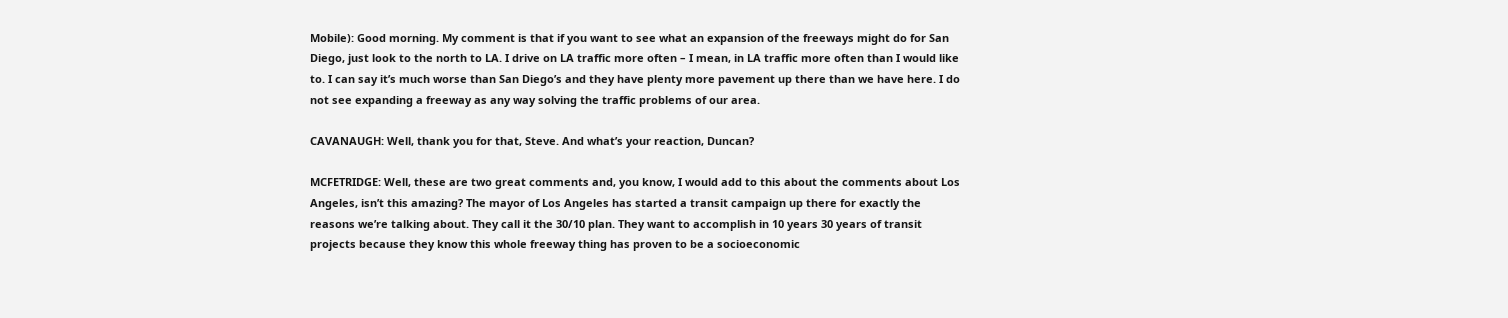Mobile): Good morning. My comment is that if you want to see what an expansion of the freeways might do for San Diego, just look to the north to LA. I drive on LA traffic more often – I mean, in LA traffic more often than I would like to. I can say it’s much worse than San Diego’s and they have plenty more pavement up there than we have here. I do not see expanding a freeway as any way solving the traffic problems of our area.

CAVANAUGH: Well, thank you for that, Steve. And what’s your reaction, Duncan?

MCFETRIDGE: Well, these are two great comments and, you know, I would add to this about the comments about Los Angeles, isn’t this amazing? The mayor of Los Angeles has started a transit campaign up there for exactly the reasons we’re talking about. They call it the 30/10 plan. They want to accomplish in 10 years 30 years of transit projects because they know this whole freeway thing has proven to be a socioeconomic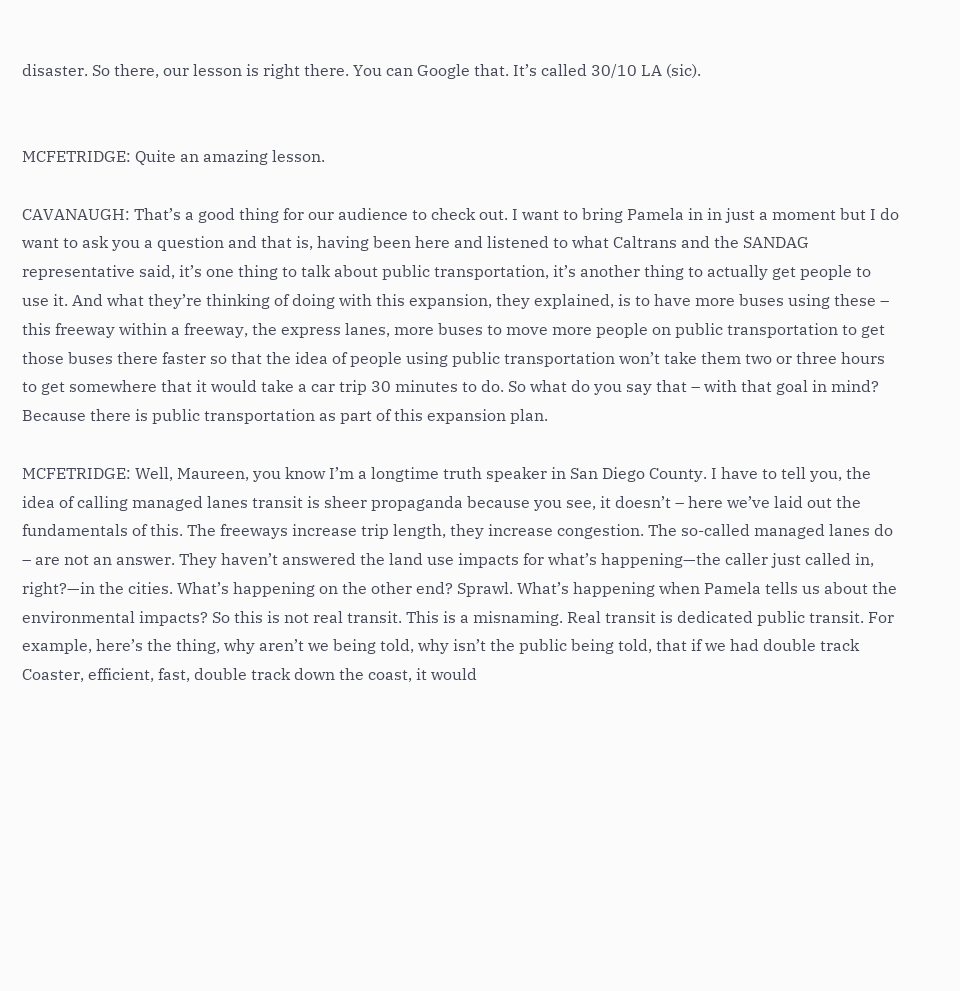disaster. So there, our lesson is right there. You can Google that. It’s called 30/10 LA (sic).


MCFETRIDGE: Quite an amazing lesson.

CAVANAUGH: That’s a good thing for our audience to check out. I want to bring Pamela in in just a moment but I do want to ask you a question and that is, having been here and listened to what Caltrans and the SANDAG representative said, it’s one thing to talk about public transportation, it’s another thing to actually get people to use it. And what they’re thinking of doing with this expansion, they explained, is to have more buses using these – this freeway within a freeway, the express lanes, more buses to move more people on public transportation to get those buses there faster so that the idea of people using public transportation won’t take them two or three hours to get somewhere that it would take a car trip 30 minutes to do. So what do you say that – with that goal in mind? Because there is public transportation as part of this expansion plan.

MCFETRIDGE: Well, Maureen, you know I’m a longtime truth speaker in San Diego County. I have to tell you, the idea of calling managed lanes transit is sheer propaganda because you see, it doesn’t – here we’ve laid out the fundamentals of this. The freeways increase trip length, they increase congestion. The so-called managed lanes do – are not an answer. They haven’t answered the land use impacts for what’s happening—the caller just called in, right?—in the cities. What’s happening on the other end? Sprawl. What’s happening when Pamela tells us about the environmental impacts? So this is not real transit. This is a misnaming. Real transit is dedicated public transit. For example, here’s the thing, why aren’t we being told, why isn’t the public being told, that if we had double track Coaster, efficient, fast, double track down the coast, it would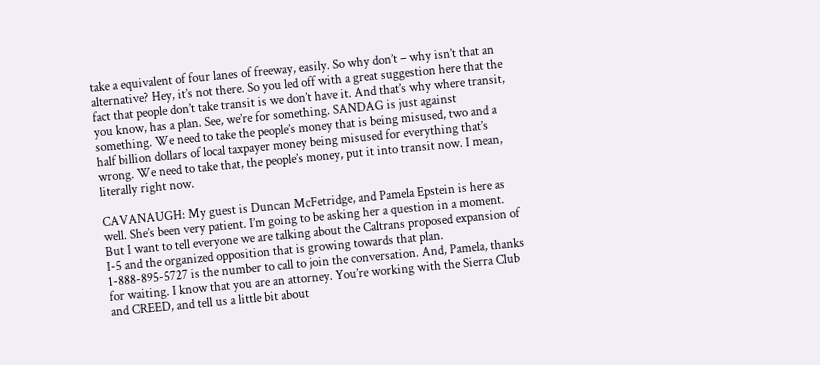take a equivalent of four lanes of freeway, easily. So why don’t – why isn’t that an alternative? Hey, it’s not there. So you led off with a great suggestion here that the fact that people don’t take transit is we don’t have it. And that’s why where transit, you know, has a plan. See, we’re for something. SANDAG is just against something. We need to take the people’s money that is being misused, two and a half billion dollars of local taxpayer money being misused for everything that’s wrong. We need to take that, the people’s money, put it into transit now. I mean, literally right now.

CAVANAUGH: My guest is Duncan McFetridge, and Pamela Epstein is here as well. She’s been very patient. I’m going to be asking her a question in a moment. But I want to tell everyone we are talking about the Caltrans proposed expansion of I-5 and the organized opposition that is growing towards that plan. 1-888-895-5727 is the number to call to join the conversation. And, Pamela, thanks for waiting. I know that you are an attorney. You’re working with the Sierra Club and CREED, and tell us a little bit about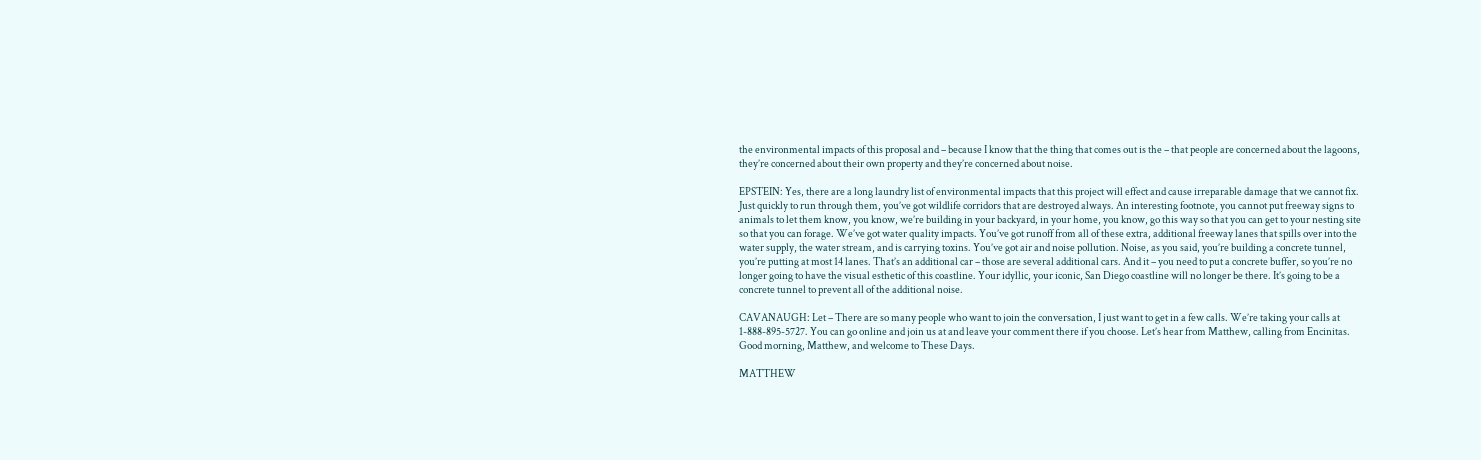the environmental impacts of this proposal and – because I know that the thing that comes out is the – that people are concerned about the lagoons, they’re concerned about their own property and they’re concerned about noise.

EPSTEIN: Yes, there are a long laundry list of environmental impacts that this project will effect and cause irreparable damage that we cannot fix. Just quickly to run through them, you’ve got wildlife corridors that are destroyed always. An interesting footnote, you cannot put freeway signs to animals to let them know, you know, we’re building in your backyard, in your home, you know, go this way so that you can get to your nesting site so that you can forage. We’ve got water quality impacts. You’ve got runoff from all of these extra, additional freeway lanes that spills over into the water supply, the water stream, and is carrying toxins. You’ve got air and noise pollution. Noise, as you said, you’re building a concrete tunnel, you’re putting at most 14 lanes. That’s an additional car – those are several additional cars. And it – you need to put a concrete buffer, so you’re no longer going to have the visual esthetic of this coastline. Your idyllic, your iconic, San Diego coastline will no longer be there. It’s going to be a concrete tunnel to prevent all of the additional noise.

CAVANAUGH: Let – There are so many people who want to join the conversation, I just want to get in a few calls. We’re taking your calls at 1-888-895-5727. You can go online and join us at and leave your comment there if you choose. Let’s hear from Matthew, calling from Encinitas. Good morning, Matthew, and welcome to These Days.

MATTHEW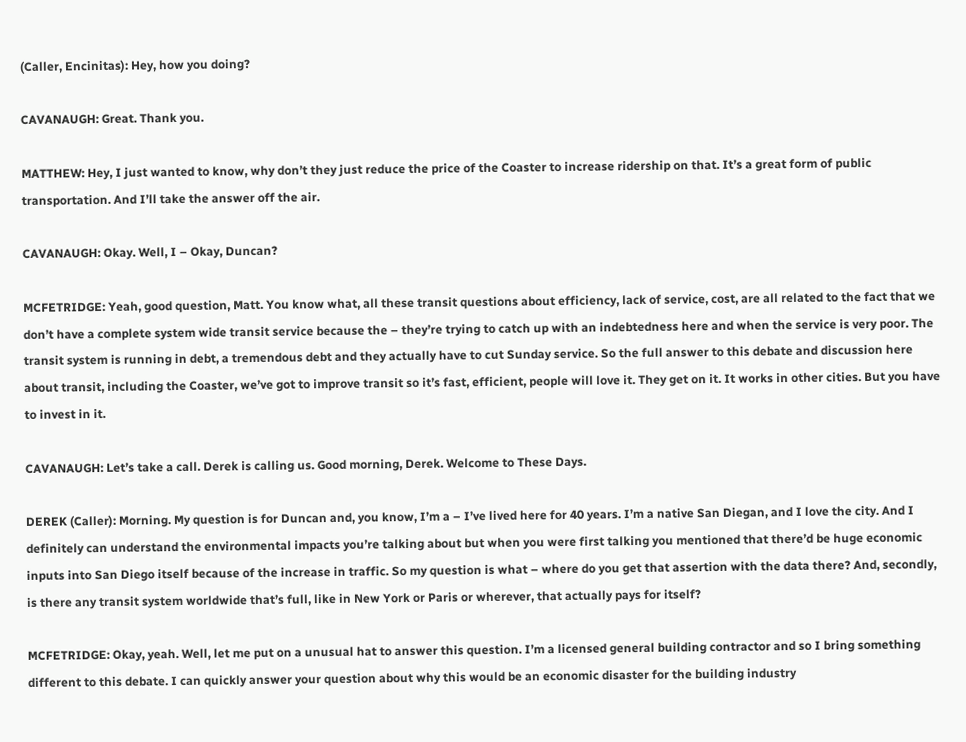(Caller, Encinitas): Hey, how you doing?

CAVANAUGH: Great. Thank you.

MATTHEW: Hey, I just wanted to know, why don’t they just reduce the price of the Coaster to increase ridership on that. It’s a great form of public transportation. And I’ll take the answer off the air.

CAVANAUGH: Okay. Well, I – Okay, Duncan?

MCFETRIDGE: Yeah, good question, Matt. You know what, all these transit questions about efficiency, lack of service, cost, are all related to the fact that we don’t have a complete system wide transit service because the – they’re trying to catch up with an indebtedness here and when the service is very poor. The transit system is running in debt, a tremendous debt and they actually have to cut Sunday service. So the full answer to this debate and discussion here about transit, including the Coaster, we’ve got to improve transit so it’s fast, efficient, people will love it. They get on it. It works in other cities. But you have to invest in it.

CAVANAUGH: Let’s take a call. Derek is calling us. Good morning, Derek. Welcome to These Days.

DEREK (Caller): Morning. My question is for Duncan and, you know, I’m a – I’ve lived here for 40 years. I’m a native San Diegan, and I love the city. And I definitely can understand the environmental impacts you’re talking about but when you were first talking you mentioned that there’d be huge economic inputs into San Diego itself because of the increase in traffic. So my question is what – where do you get that assertion with the data there? And, secondly, is there any transit system worldwide that’s full, like in New York or Paris or wherever, that actually pays for itself?

MCFETRIDGE: Okay, yeah. Well, let me put on a unusual hat to answer this question. I’m a licensed general building contractor and so I bring something different to this debate. I can quickly answer your question about why this would be an economic disaster for the building industry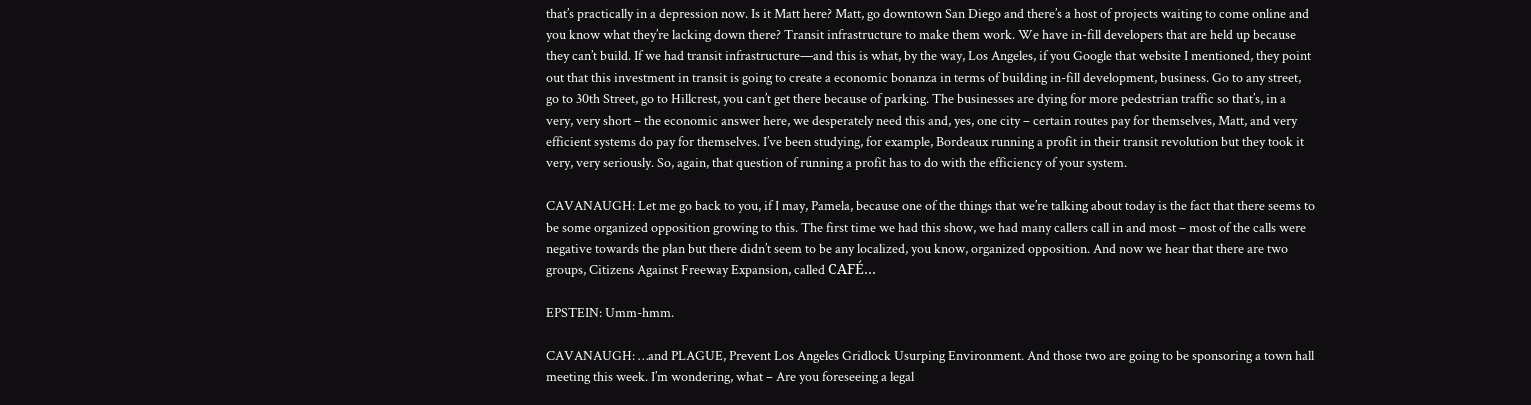that’s practically in a depression now. Is it Matt here? Matt, go downtown San Diego and there’s a host of projects waiting to come online and you know what they’re lacking down there? Transit infrastructure to make them work. We have in-fill developers that are held up because they can’t build. If we had transit infrastructure—and this is what, by the way, Los Angeles, if you Google that website I mentioned, they point out that this investment in transit is going to create a economic bonanza in terms of building in-fill development, business. Go to any street, go to 30th Street, go to Hillcrest, you can’t get there because of parking. The businesses are dying for more pedestrian traffic so that’s, in a very, very short – the economic answer here, we desperately need this and, yes, one city – certain routes pay for themselves, Matt, and very efficient systems do pay for themselves. I’ve been studying, for example, Bordeaux running a profit in their transit revolution but they took it very, very seriously. So, again, that question of running a profit has to do with the efficiency of your system.

CAVANAUGH: Let me go back to you, if I may, Pamela, because one of the things that we’re talking about today is the fact that there seems to be some organized opposition growing to this. The first time we had this show, we had many callers call in and most – most of the calls were negative towards the plan but there didn’t seem to be any localized, you know, organized opposition. And now we hear that there are two groups, Citizens Against Freeway Expansion, called CAFÉ…

EPSTEIN: Umm-hmm.

CAVANAUGH: …and PLAGUE, Prevent Los Angeles Gridlock Usurping Environment. And those two are going to be sponsoring a town hall meeting this week. I’m wondering, what – Are you foreseeing a legal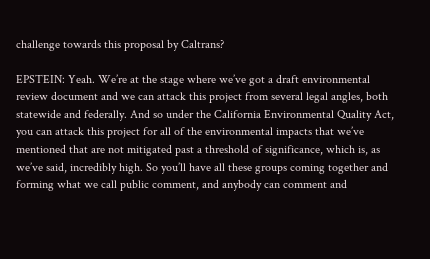challenge towards this proposal by Caltrans?

EPSTEIN: Yeah. We’re at the stage where we’ve got a draft environmental review document and we can attack this project from several legal angles, both statewide and federally. And so under the California Environmental Quality Act, you can attack this project for all of the environmental impacts that we’ve mentioned that are not mitigated past a threshold of significance, which is, as we’ve said, incredibly high. So you’ll have all these groups coming together and forming what we call public comment, and anybody can comment and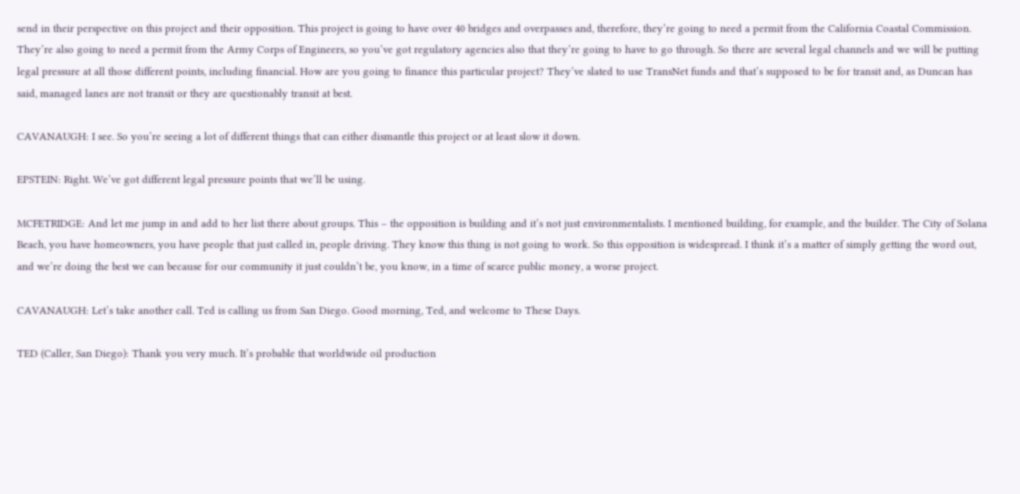send in their perspective on this project and their opposition. This project is going to have over 40 bridges and overpasses and, therefore, they’re going to need a permit from the California Coastal Commission. They’re also going to need a permit from the Army Corps of Engineers, so you’ve got regulatory agencies also that they’re going to have to go through. So there are several legal channels and we will be putting legal pressure at all those different points, including financial. How are you going to finance this particular project? They’ve slated to use TransNet funds and that’s supposed to be for transit and, as Duncan has said, managed lanes are not transit or they are questionably transit at best.

CAVANAUGH: I see. So you’re seeing a lot of different things that can either dismantle this project or at least slow it down.

EPSTEIN: Right. We’ve got different legal pressure points that we’ll be using.

MCFETRIDGE: And let me jump in and add to her list there about groups. This – the opposition is building and it’s not just environmentalists. I mentioned building, for example, and the builder. The City of Solana Beach, you have homeowners, you have people that just called in, people driving. They know this thing is not going to work. So this opposition is widespread. I think it’s a matter of simply getting the word out, and we’re doing the best we can because for our community it just couldn’t be, you know, in a time of scarce public money, a worse project.

CAVANAUGH: Let’s take another call. Ted is calling us from San Diego. Good morning, Ted, and welcome to These Days.

TED (Caller, San Diego): Thank you very much. It’s probable that worldwide oil production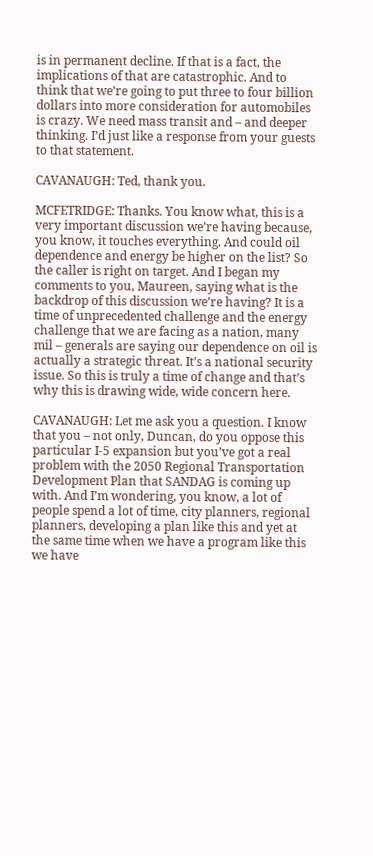is in permanent decline. If that is a fact, the implications of that are catastrophic. And to think that we’re going to put three to four billion dollars into more consideration for automobiles is crazy. We need mass transit and – and deeper thinking. I’d just like a response from your guests to that statement.

CAVANAUGH: Ted, thank you.

MCFETRIDGE: Thanks. You know what, this is a very important discussion we’re having because, you know, it touches everything. And could oil dependence and energy be higher on the list? So the caller is right on target. And I began my comments to you, Maureen, saying what is the backdrop of this discussion we’re having? It is a time of unprecedented challenge and the energy challenge that we are facing as a nation, many mil – generals are saying our dependence on oil is actually a strategic threat. It’s a national security issue. So this is truly a time of change and that’s why this is drawing wide, wide concern here.

CAVANAUGH: Let me ask you a question. I know that you – not only, Duncan, do you oppose this particular I-5 expansion but you’ve got a real problem with the 2050 Regional Transportation Development Plan that SANDAG is coming up with. And I’m wondering, you know, a lot of people spend a lot of time, city planners, regional planners, developing a plan like this and yet at the same time when we have a program like this we have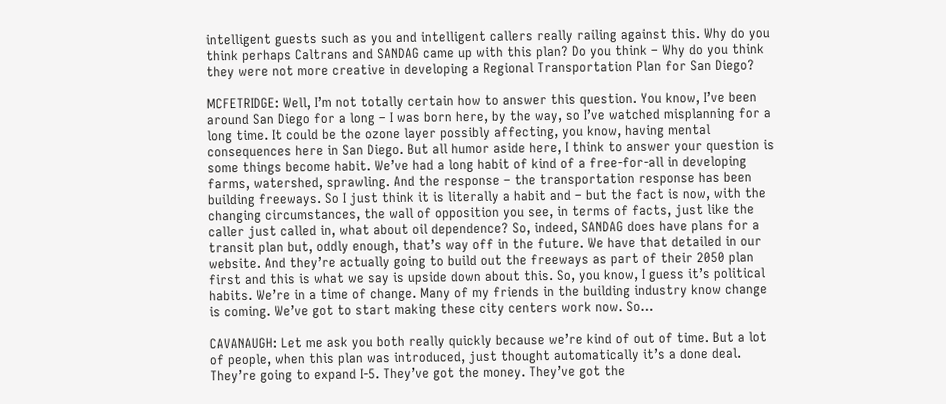intelligent guests such as you and intelligent callers really railing against this. Why do you think perhaps Caltrans and SANDAG came up with this plan? Do you think – Why do you think they were not more creative in developing a Regional Transportation Plan for San Diego?

MCFETRIDGE: Well, I’m not totally certain how to answer this question. You know, I’ve been around San Diego for a long – I was born here, by the way, so I’ve watched misplanning for a long time. It could be the ozone layer possibly affecting, you know, having mental consequences here in San Diego. But all humor aside here, I think to answer your question is some things become habit. We’ve had a long habit of kind of a free-for-all in developing farms, watershed, sprawling. And the response – the transportation response has been building freeways. So I just think it is literally a habit and – but the fact is now, with the changing circumstances, the wall of opposition you see, in terms of facts, just like the caller just called in, what about oil dependence? So, indeed, SANDAG does have plans for a transit plan but, oddly enough, that’s way off in the future. We have that detailed in our website. And they’re actually going to build out the freeways as part of their 2050 plan first and this is what we say is upside down about this. So, you know, I guess it’s political habits. We’re in a time of change. Many of my friends in the building industry know change is coming. We’ve got to start making these city centers work now. So…

CAVANAUGH: Let me ask you both really quickly because we’re kind of out of time. But a lot of people, when this plan was introduced, just thought automatically it’s a done deal. They’re going to expand I-5. They’ve got the money. They’ve got the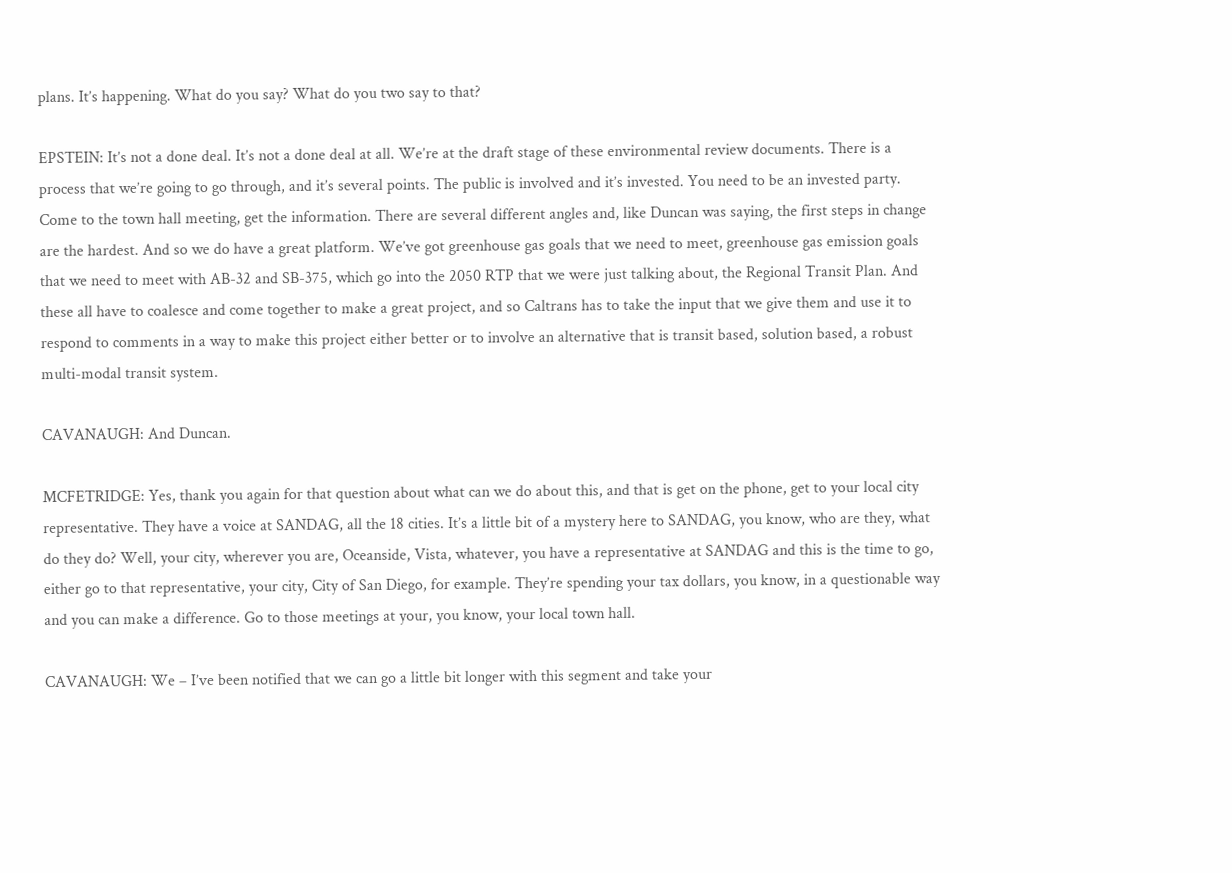plans. It’s happening. What do you say? What do you two say to that?

EPSTEIN: It’s not a done deal. It’s not a done deal at all. We’re at the draft stage of these environmental review documents. There is a process that we’re going to go through, and it’s several points. The public is involved and it’s invested. You need to be an invested party. Come to the town hall meeting, get the information. There are several different angles and, like Duncan was saying, the first steps in change are the hardest. And so we do have a great platform. We’ve got greenhouse gas goals that we need to meet, greenhouse gas emission goals that we need to meet with AB-32 and SB-375, which go into the 2050 RTP that we were just talking about, the Regional Transit Plan. And these all have to coalesce and come together to make a great project, and so Caltrans has to take the input that we give them and use it to respond to comments in a way to make this project either better or to involve an alternative that is transit based, solution based, a robust multi-modal transit system.

CAVANAUGH: And Duncan.

MCFETRIDGE: Yes, thank you again for that question about what can we do about this, and that is get on the phone, get to your local city representative. They have a voice at SANDAG, all the 18 cities. It’s a little bit of a mystery here to SANDAG, you know, who are they, what do they do? Well, your city, wherever you are, Oceanside, Vista, whatever, you have a representative at SANDAG and this is the time to go, either go to that representative, your city, City of San Diego, for example. They’re spending your tax dollars, you know, in a questionable way and you can make a difference. Go to those meetings at your, you know, your local town hall.

CAVANAUGH: We – I’ve been notified that we can go a little bit longer with this segment and take your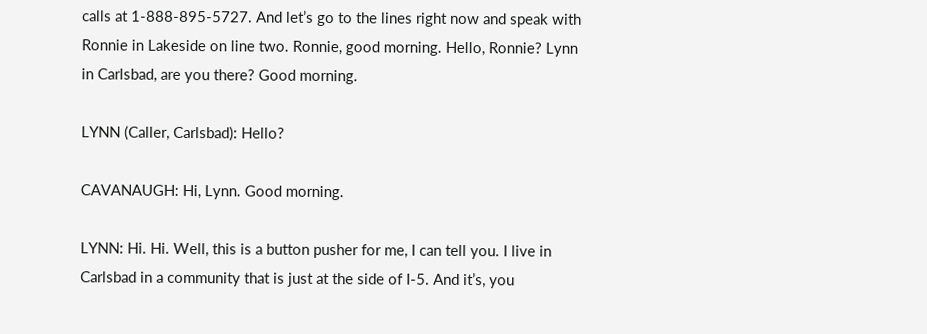calls at 1-888-895-5727. And let’s go to the lines right now and speak with Ronnie in Lakeside on line two. Ronnie, good morning. Hello, Ronnie? Lynn in Carlsbad, are you there? Good morning.

LYNN (Caller, Carlsbad): Hello?

CAVANAUGH: Hi, Lynn. Good morning.

LYNN: Hi. Hi. Well, this is a button pusher for me, I can tell you. I live in Carlsbad in a community that is just at the side of I-5. And it’s, you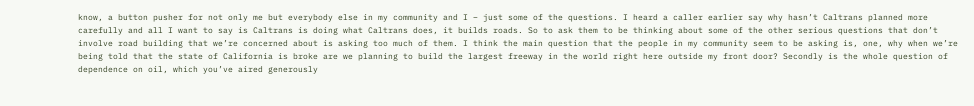know, a button pusher for not only me but everybody else in my community and I – just some of the questions. I heard a caller earlier say why hasn’t Caltrans planned more carefully and all I want to say is Caltrans is doing what Caltrans does, it builds roads. So to ask them to be thinking about some of the other serious questions that don’t involve road building that we’re concerned about is asking too much of them. I think the main question that the people in my community seem to be asking is, one, why when we’re being told that the state of California is broke are we planning to build the largest freeway in the world right here outside my front door? Secondly is the whole question of dependence on oil, which you’ve aired generously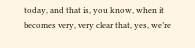today, and that is, you know, when it becomes very, very clear that, yes, we’re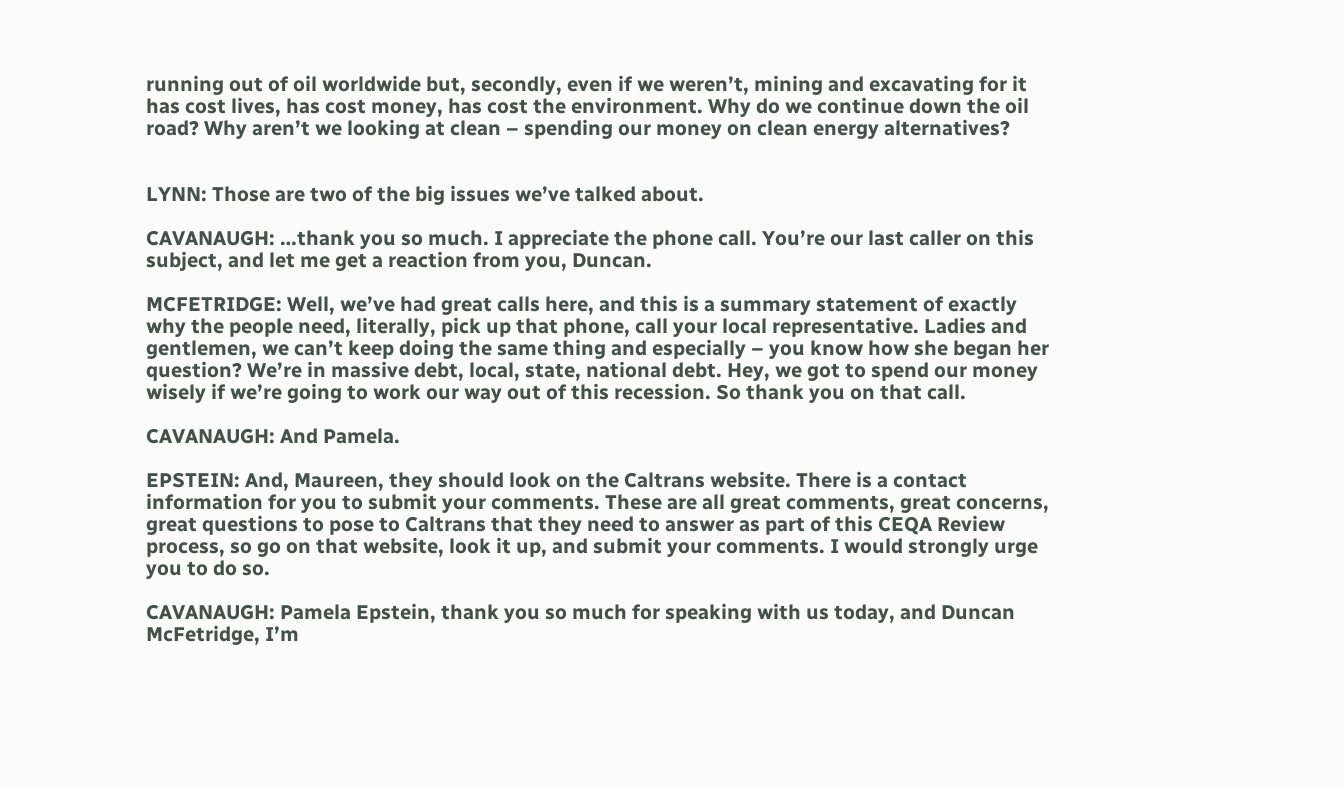running out of oil worldwide but, secondly, even if we weren’t, mining and excavating for it has cost lives, has cost money, has cost the environment. Why do we continue down the oil road? Why aren’t we looking at clean – spending our money on clean energy alternatives?


LYNN: Those are two of the big issues we’ve talked about.

CAVANAUGH: …thank you so much. I appreciate the phone call. You’re our last caller on this subject, and let me get a reaction from you, Duncan.

MCFETRIDGE: Well, we’ve had great calls here, and this is a summary statement of exactly why the people need, literally, pick up that phone, call your local representative. Ladies and gentlemen, we can’t keep doing the same thing and especially – you know how she began her question? We’re in massive debt, local, state, national debt. Hey, we got to spend our money wisely if we’re going to work our way out of this recession. So thank you on that call.

CAVANAUGH: And Pamela.

EPSTEIN: And, Maureen, they should look on the Caltrans website. There is a contact information for you to submit your comments. These are all great comments, great concerns, great questions to pose to Caltrans that they need to answer as part of this CEQA Review process, so go on that website, look it up, and submit your comments. I would strongly urge you to do so.

CAVANAUGH: Pamela Epstein, thank you so much for speaking with us today, and Duncan McFetridge, I’m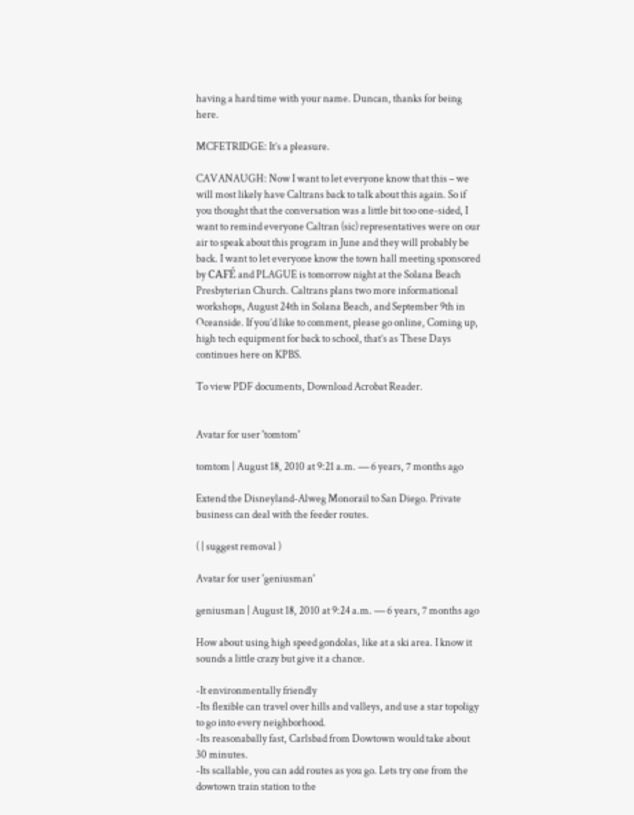having a hard time with your name. Duncan, thanks for being here.

MCFETRIDGE: It’s a pleasure.

CAVANAUGH: Now I want to let everyone know that this – we will most likely have Caltrans back to talk about this again. So if you thought that the conversation was a little bit too one-sided, I want to remind everyone Caltran (sic) representatives were on our air to speak about this program in June and they will probably be back. I want to let everyone know the town hall meeting sponsored by CAFÉ and PLAGUE is tomorrow night at the Solana Beach Presbyterian Church. Caltrans plans two more informational workshops, August 24th in Solana Beach, and September 9th in Oceanside. If you’d like to comment, please go online, Coming up, high tech equipment for back to school, that’s as These Days continues here on KPBS.

To view PDF documents, Download Acrobat Reader.


Avatar for user 'tomtom'

tomtom | August 18, 2010 at 9:21 a.m. ― 6 years, 7 months ago

Extend the Disneyland-Alweg Monorail to San Diego. Private business can deal with the feeder routes.

( | suggest removal )

Avatar for user 'geniusman'

geniusman | August 18, 2010 at 9:24 a.m. ― 6 years, 7 months ago

How about using high speed gondolas, like at a ski area. I know it sounds a little crazy but give it a chance.

-It environmentally friendly
-Its flexible can travel over hills and valleys, and use a star topoligy to go into every neighborhood.
-Its reasonabally fast, Carlsbad from Dowtown would take about 30 minutes.
-Its scallable, you can add routes as you go. Lets try one from the dowtown train station to the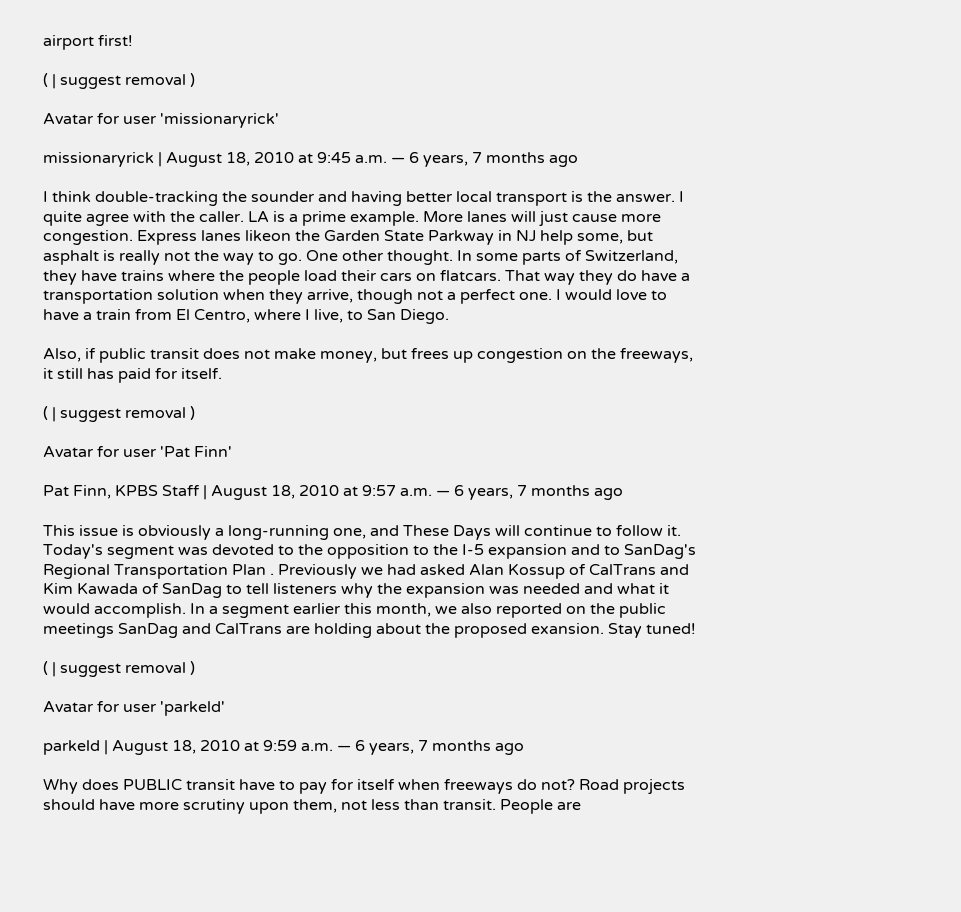airport first!

( | suggest removal )

Avatar for user 'missionaryrick'

missionaryrick | August 18, 2010 at 9:45 a.m. ― 6 years, 7 months ago

I think double-tracking the sounder and having better local transport is the answer. I quite agree with the caller. LA is a prime example. More lanes will just cause more congestion. Express lanes likeon the Garden State Parkway in NJ help some, but asphalt is really not the way to go. One other thought. In some parts of Switzerland, they have trains where the people load their cars on flatcars. That way they do have a transportation solution when they arrive, though not a perfect one. I would love to have a train from El Centro, where I live, to San Diego.

Also, if public transit does not make money, but frees up congestion on the freeways, it still has paid for itself.

( | suggest removal )

Avatar for user 'Pat Finn'

Pat Finn, KPBS Staff | August 18, 2010 at 9:57 a.m. ― 6 years, 7 months ago

This issue is obviously a long-running one, and These Days will continue to follow it. Today's segment was devoted to the opposition to the I-5 expansion and to SanDag's Regional Transportation Plan . Previously we had asked Alan Kossup of CalTrans and Kim Kawada of SanDag to tell listeners why the expansion was needed and what it would accomplish. In a segment earlier this month, we also reported on the public meetings SanDag and CalTrans are holding about the proposed exansion. Stay tuned!

( | suggest removal )

Avatar for user 'parkeld'

parkeld | August 18, 2010 at 9:59 a.m. ― 6 years, 7 months ago

Why does PUBLIC transit have to pay for itself when freeways do not? Road projects should have more scrutiny upon them, not less than transit. People are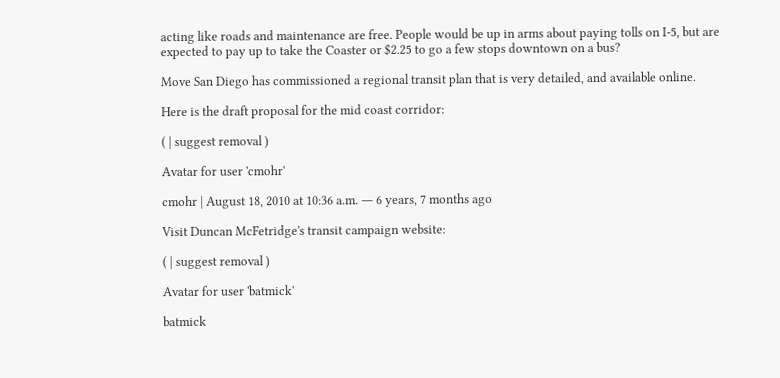acting like roads and maintenance are free. People would be up in arms about paying tolls on I-5, but are expected to pay up to take the Coaster or $2.25 to go a few stops downtown on a bus?

Move San Diego has commissioned a regional transit plan that is very detailed, and available online.

Here is the draft proposal for the mid coast corridor:

( | suggest removal )

Avatar for user 'cmohr'

cmohr | August 18, 2010 at 10:36 a.m. ― 6 years, 7 months ago

Visit Duncan McFetridge's transit campaign website:

( | suggest removal )

Avatar for user 'batmick'

batmick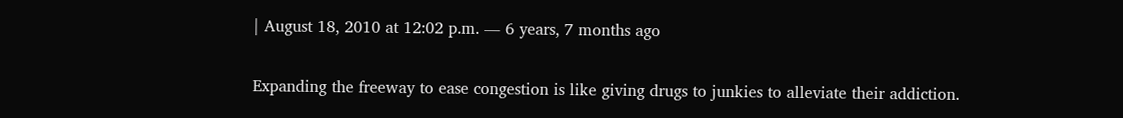| August 18, 2010 at 12:02 p.m. ― 6 years, 7 months ago

Expanding the freeway to ease congestion is like giving drugs to junkies to alleviate their addiction.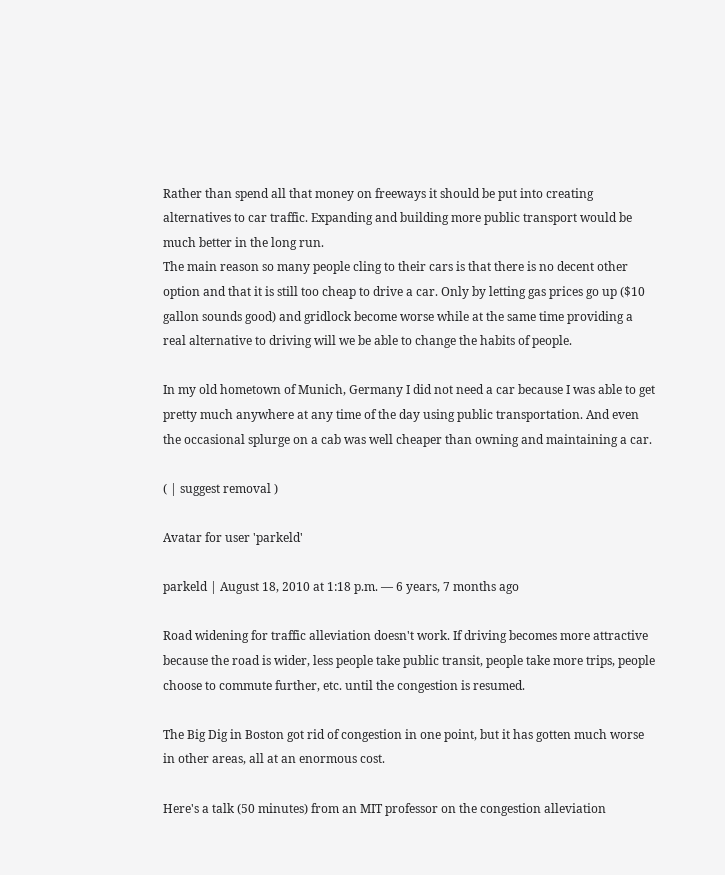Rather than spend all that money on freeways it should be put into creating alternatives to car traffic. Expanding and building more public transport would be much better in the long run.
The main reason so many people cling to their cars is that there is no decent other option and that it is still too cheap to drive a car. Only by letting gas prices go up ($10 gallon sounds good) and gridlock become worse while at the same time providing a real alternative to driving will we be able to change the habits of people.

In my old hometown of Munich, Germany I did not need a car because I was able to get pretty much anywhere at any time of the day using public transportation. And even the occasional splurge on a cab was well cheaper than owning and maintaining a car.

( | suggest removal )

Avatar for user 'parkeld'

parkeld | August 18, 2010 at 1:18 p.m. ― 6 years, 7 months ago

Road widening for traffic alleviation doesn't work. If driving becomes more attractive because the road is wider, less people take public transit, people take more trips, people choose to commute further, etc. until the congestion is resumed.

The Big Dig in Boston got rid of congestion in one point, but it has gotten much worse in other areas, all at an enormous cost.

Here's a talk (50 minutes) from an MIT professor on the congestion alleviation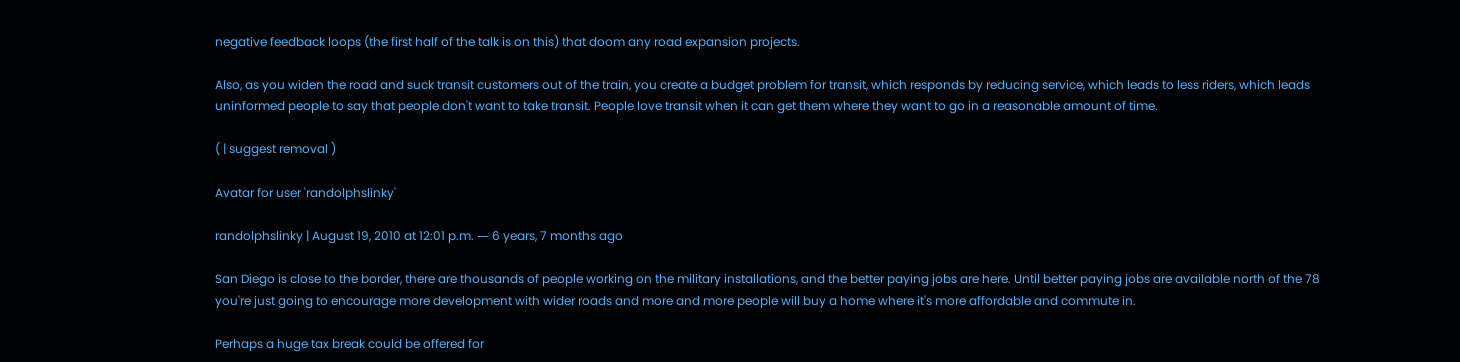negative feedback loops (the first half of the talk is on this) that doom any road expansion projects.

Also, as you widen the road and suck transit customers out of the train, you create a budget problem for transit, which responds by reducing service, which leads to less riders, which leads uninformed people to say that people don't want to take transit. People love transit when it can get them where they want to go in a reasonable amount of time.

( | suggest removal )

Avatar for user 'randolphslinky'

randolphslinky | August 19, 2010 at 12:01 p.m. ― 6 years, 7 months ago

San Diego is close to the border, there are thousands of people working on the military installations, and the better paying jobs are here. Until better paying jobs are available north of the 78 you're just going to encourage more development with wider roads and more and more people will buy a home where it's more affordable and commute in.

Perhaps a huge tax break could be offered for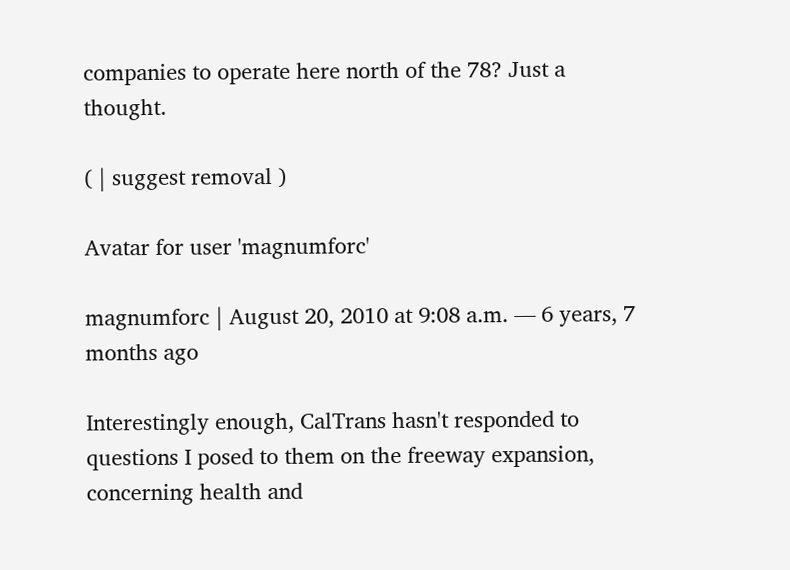companies to operate here north of the 78? Just a thought.

( | suggest removal )

Avatar for user 'magnumforc'

magnumforc | August 20, 2010 at 9:08 a.m. ― 6 years, 7 months ago

Interestingly enough, CalTrans hasn't responded to questions I posed to them on the freeway expansion, concerning health and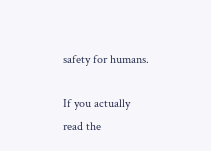safety for humans.

If you actually read the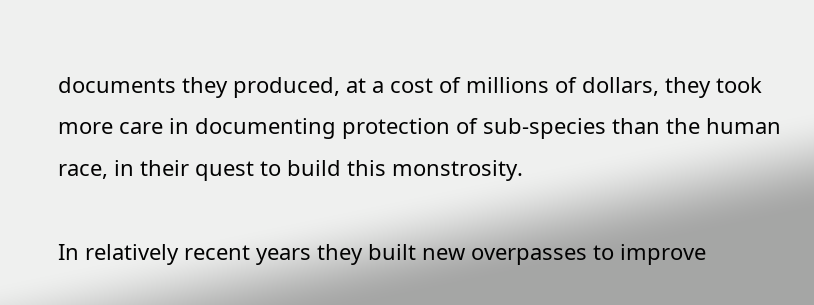documents they produced, at a cost of millions of dollars, they took more care in documenting protection of sub-species than the human race, in their quest to build this monstrosity.

In relatively recent years they built new overpasses to improve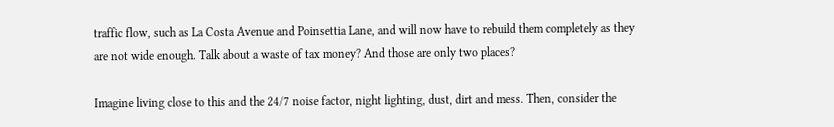traffic flow, such as La Costa Avenue and Poinsettia Lane, and will now have to rebuild them completely as they are not wide enough. Talk about a waste of tax money? And those are only two places?

Imagine living close to this and the 24/7 noise factor, night lighting, dust, dirt and mess. Then, consider the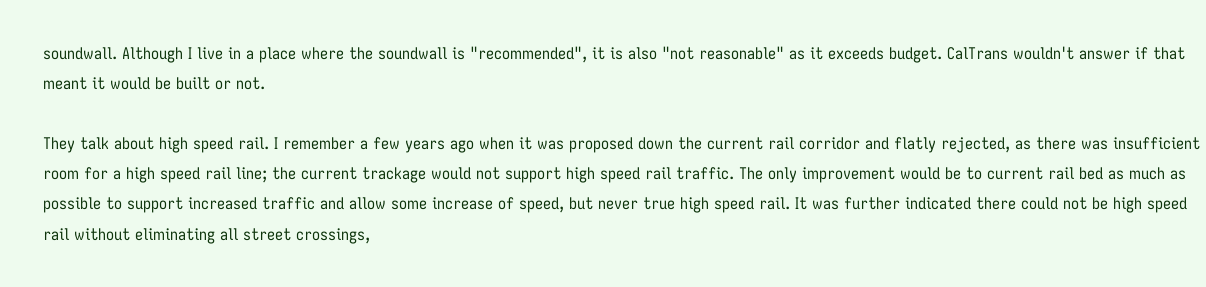soundwall. Although I live in a place where the soundwall is "recommended", it is also "not reasonable" as it exceeds budget. CalTrans wouldn't answer if that meant it would be built or not.

They talk about high speed rail. I remember a few years ago when it was proposed down the current rail corridor and flatly rejected, as there was insufficient room for a high speed rail line; the current trackage would not support high speed rail traffic. The only improvement would be to current rail bed as much as possible to support increased traffic and allow some increase of speed, but never true high speed rail. It was further indicated there could not be high speed rail without eliminating all street crossings,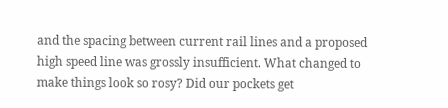and the spacing between current rail lines and a proposed high speed line was grossly insufficient. What changed to make things look so rosy? Did our pockets get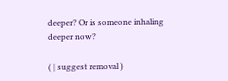deeper? Or is someone inhaling deeper now?

( | suggest removal )